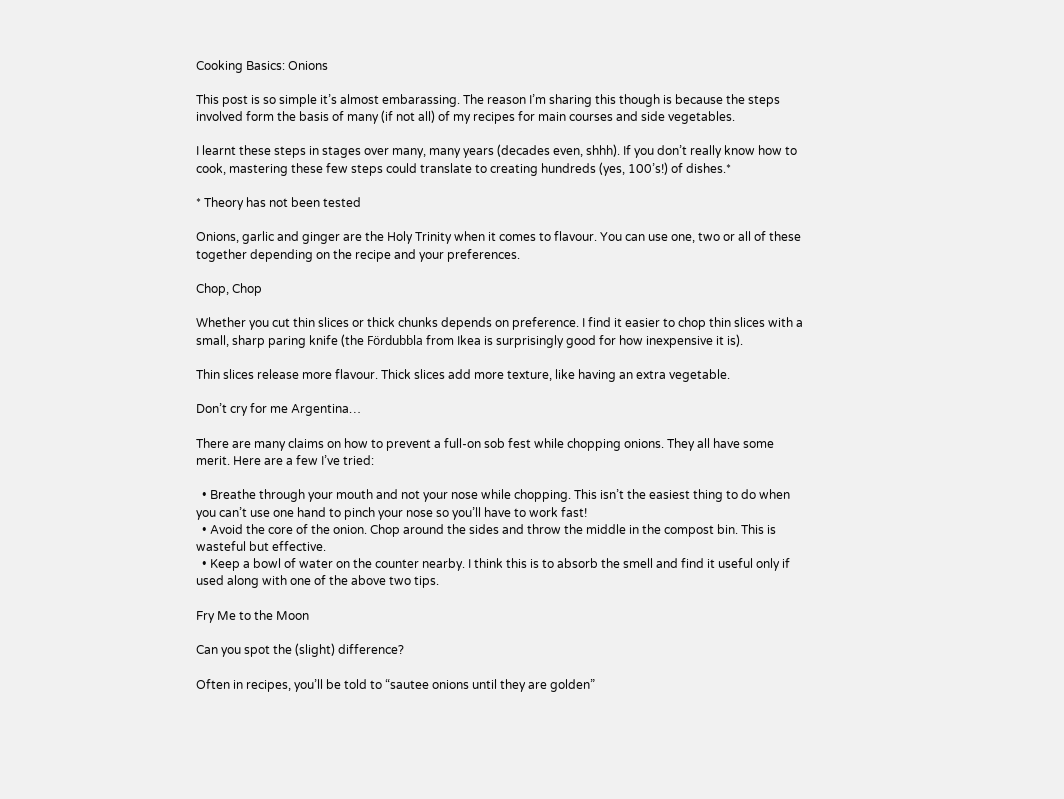Cooking Basics: Onions

This post is so simple it’s almost embarassing. The reason I’m sharing this though is because the steps involved form the basis of many (if not all) of my recipes for main courses and side vegetables.

I learnt these steps in stages over many, many years (decades even, shhh). If you don’t really know how to cook, mastering these few steps could translate to creating hundreds (yes, 100’s!) of dishes.*

* Theory has not been tested

Onions, garlic and ginger are the Holy Trinity when it comes to flavour. You can use one, two or all of these together depending on the recipe and your preferences.

Chop, Chop

Whether you cut thin slices or thick chunks depends on preference. I find it easier to chop thin slices with a small, sharp paring knife (the Fördubbla from Ikea is surprisingly good for how inexpensive it is).

Thin slices release more flavour. Thick slices add more texture, like having an extra vegetable.

Don’t cry for me Argentina…

There are many claims on how to prevent a full-on sob fest while chopping onions. They all have some merit. Here are a few I’ve tried:

  • Breathe through your mouth and not your nose while chopping. This isn’t the easiest thing to do when you can’t use one hand to pinch your nose so you’ll have to work fast!
  • Avoid the core of the onion. Chop around the sides and throw the middle in the compost bin. This is wasteful but effective.
  • Keep a bowl of water on the counter nearby. I think this is to absorb the smell and find it useful only if used along with one of the above two tips.

Fry Me to the Moon

Can you spot the (slight) difference?

Often in recipes, you’ll be told to “sautee onions until they are golden”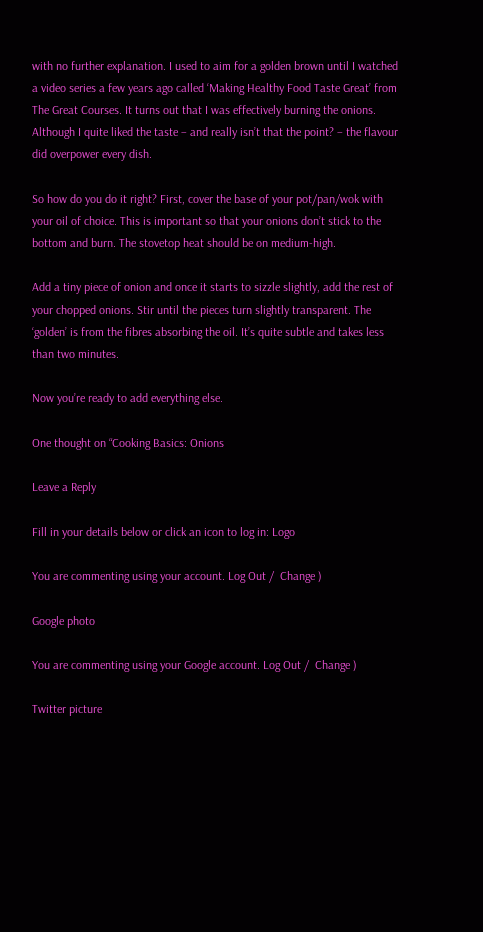with no further explanation. I used to aim for a golden brown until I watched a video series a few years ago called ‘Making Healthy Food Taste Great’ from The Great Courses. It turns out that I was effectively burning the onions. Although I quite liked the taste – and really isn’t that the point? – the flavour did overpower every dish.

So how do you do it right? First, cover the base of your pot/pan/wok with your oil of choice. This is important so that your onions don’t stick to the bottom and burn. The stovetop heat should be on medium-high.

Add a tiny piece of onion and once it starts to sizzle slightly, add the rest of your chopped onions. Stir until the pieces turn slightly transparent. The ‘golden’ is from the fibres absorbing the oil. It’s quite subtle and takes less than two minutes.

Now you’re ready to add everything else.

One thought on “Cooking Basics: Onions

Leave a Reply

Fill in your details below or click an icon to log in: Logo

You are commenting using your account. Log Out /  Change )

Google photo

You are commenting using your Google account. Log Out /  Change )

Twitter picture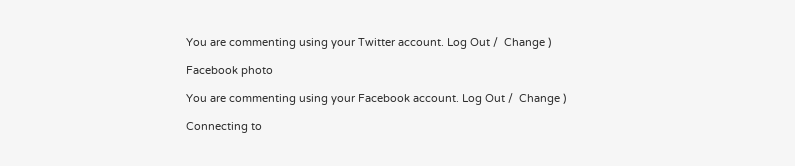You are commenting using your Twitter account. Log Out /  Change )

Facebook photo

You are commenting using your Facebook account. Log Out /  Change )

Connecting to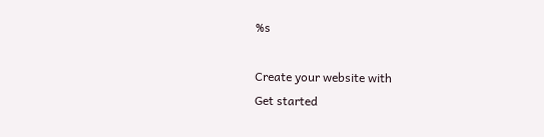%s

Create your website with
Get started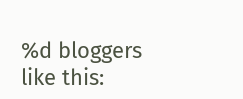%d bloggers like this: